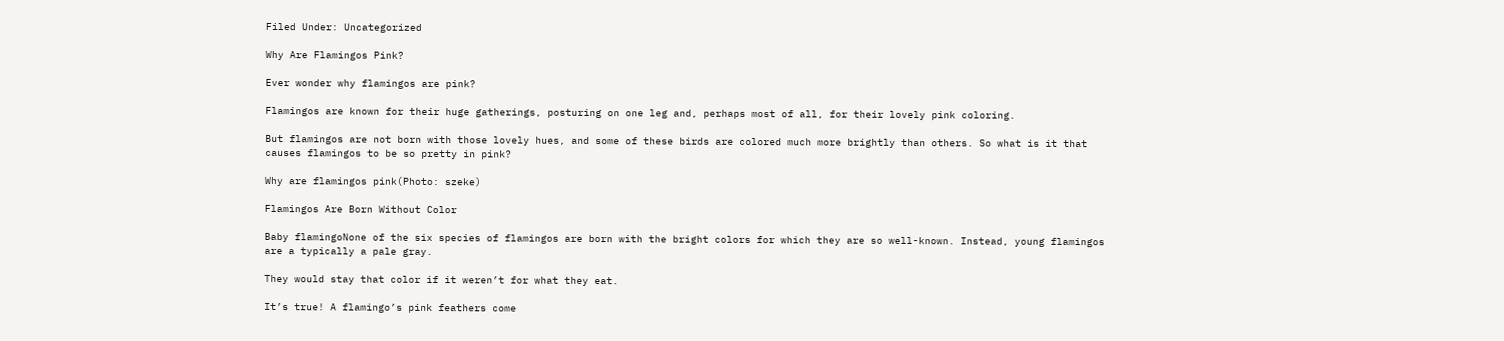Filed Under: Uncategorized

Why Are Flamingos Pink?

Ever wonder why flamingos are pink?

Flamingos are known for their huge gatherings, posturing on one leg and, perhaps most of all, for their lovely pink coloring.

But flamingos are not born with those lovely hues, and some of these birds are colored much more brightly than others. So what is it that causes flamingos to be so pretty in pink?

Why are flamingos pink(Photo: szeke)

Flamingos Are Born Without Color

Baby flamingoNone of the six species of flamingos are born with the bright colors for which they are so well-known. Instead, young flamingos are a typically a pale gray.

They would stay that color if it weren’t for what they eat.

It’s true! A flamingo’s pink feathers come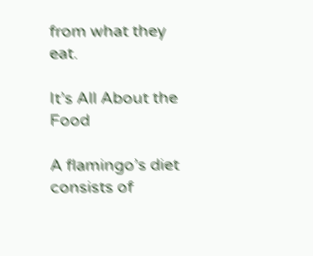from what they eat.

It’s All About the Food

A flamingo’s diet consists of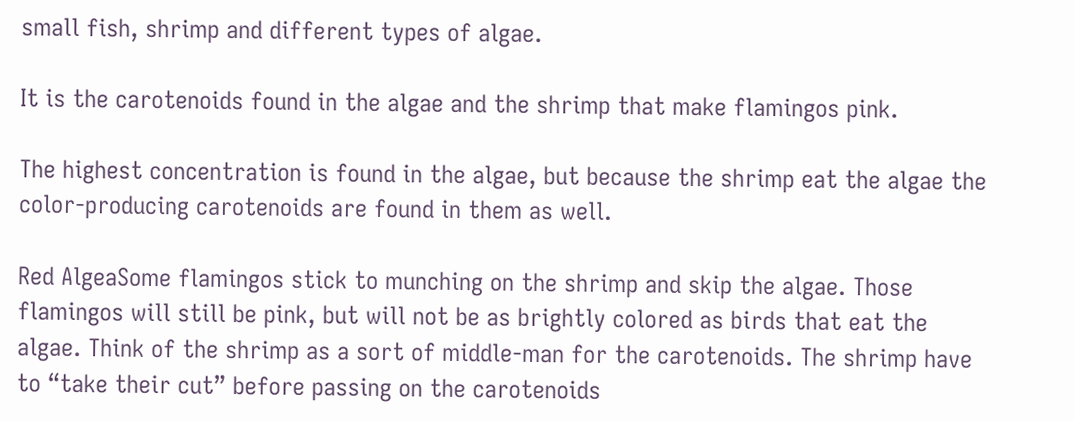small fish, shrimp and different types of algae.

It is the carotenoids found in the algae and the shrimp that make flamingos pink.

The highest concentration is found in the algae, but because the shrimp eat the algae the color-producing carotenoids are found in them as well.

Red AlgeaSome flamingos stick to munching on the shrimp and skip the algae. Those flamingos will still be pink, but will not be as brightly colored as birds that eat the algae. Think of the shrimp as a sort of middle-man for the carotenoids. The shrimp have to “take their cut” before passing on the carotenoids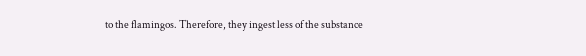to the flamingos. Therefore, they ingest less of the substance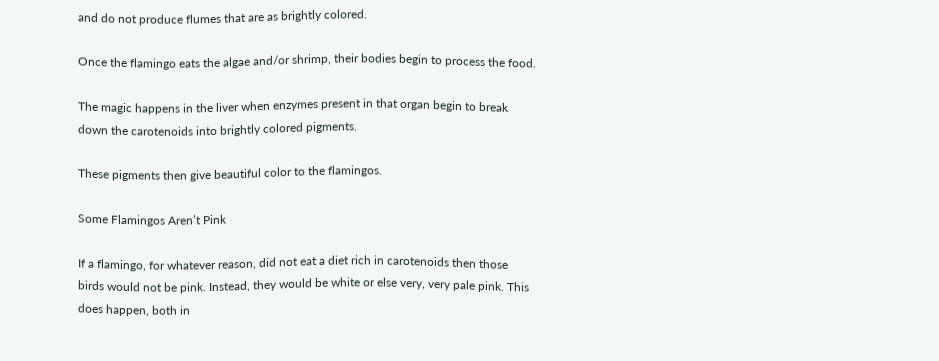and do not produce flumes that are as brightly colored.

Once the flamingo eats the algae and/or shrimp, their bodies begin to process the food.

The magic happens in the liver when enzymes present in that organ begin to break down the carotenoids into brightly colored pigments.

These pigments then give beautiful color to the flamingos.

Some Flamingos Aren’t Pink

If a flamingo, for whatever reason, did not eat a diet rich in carotenoids then those birds would not be pink. Instead, they would be white or else very, very pale pink. This does happen, both in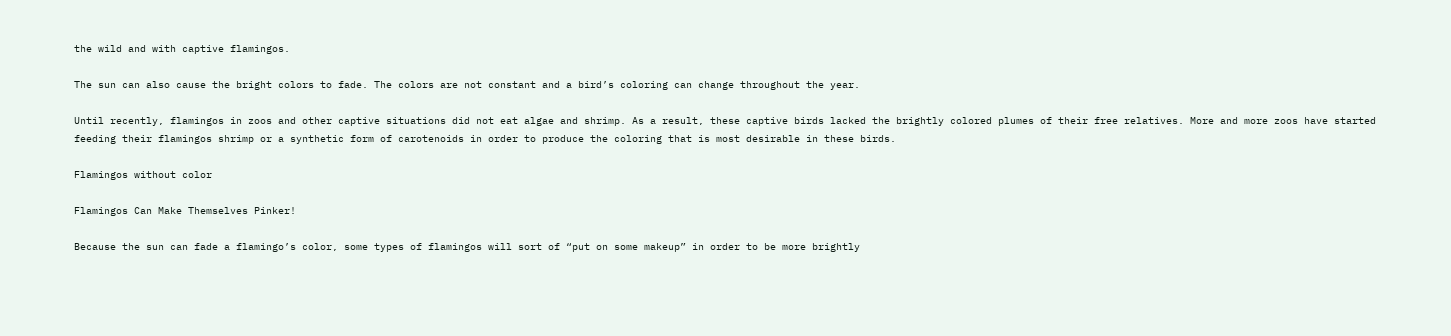the wild and with captive flamingos.

The sun can also cause the bright colors to fade. The colors are not constant and a bird’s coloring can change throughout the year.

Until recently, flamingos in zoos and other captive situations did not eat algae and shrimp. As a result, these captive birds lacked the brightly colored plumes of their free relatives. More and more zoos have started feeding their flamingos shrimp or a synthetic form of carotenoids in order to produce the coloring that is most desirable in these birds.

Flamingos without color

Flamingos Can Make Themselves Pinker!

Because the sun can fade a flamingo’s color, some types of flamingos will sort of “put on some makeup” in order to be more brightly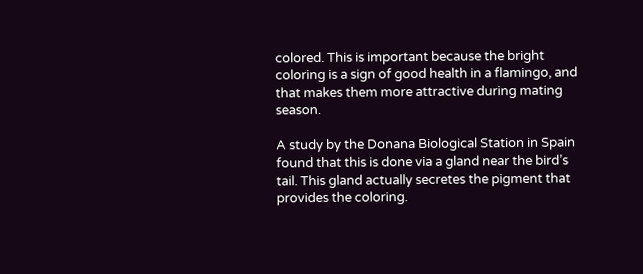colored. This is important because the bright coloring is a sign of good health in a flamingo, and that makes them more attractive during mating season.

A study by the Donana Biological Station in Spain found that this is done via a gland near the bird’s tail. This gland actually secretes the pigment that provides the coloring.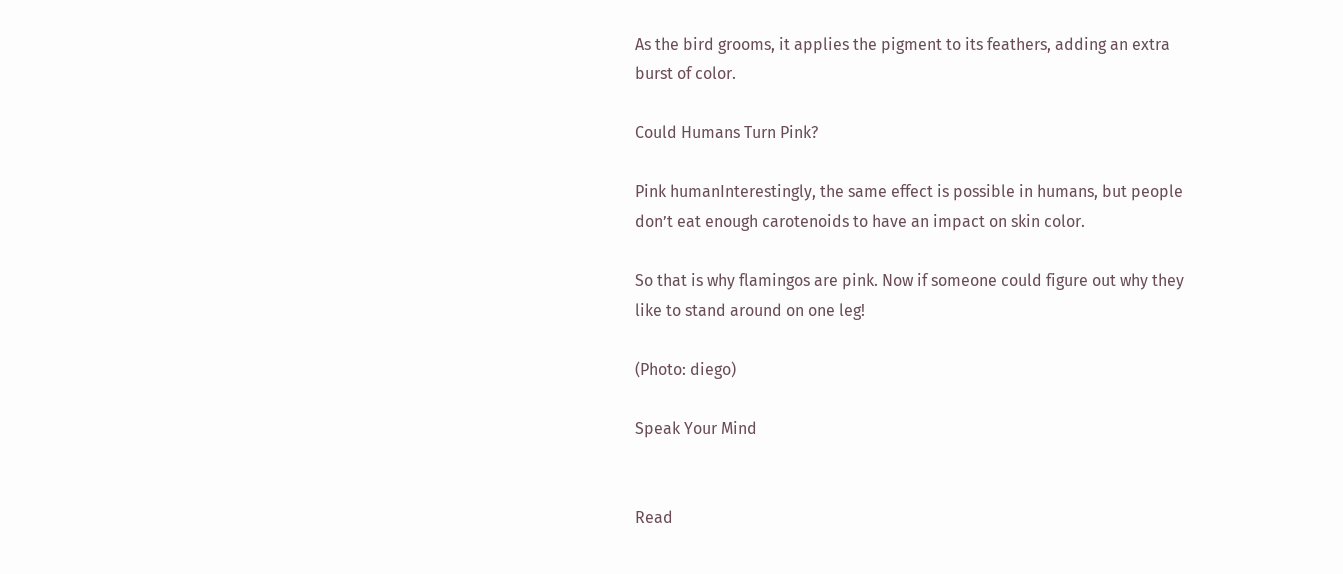As the bird grooms, it applies the pigment to its feathers, adding an extra burst of color.

Could Humans Turn Pink?

Pink humanInterestingly, the same effect is possible in humans, but people don’t eat enough carotenoids to have an impact on skin color.

So that is why flamingos are pink. Now if someone could figure out why they like to stand around on one leg!

(Photo: diego)

Speak Your Mind


Read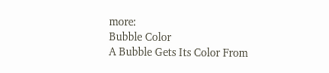more:
Bubble Color
A Bubble Gets Its Color From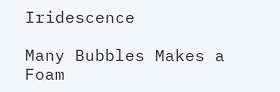Iridescence

Many Bubbles Makes a Foam